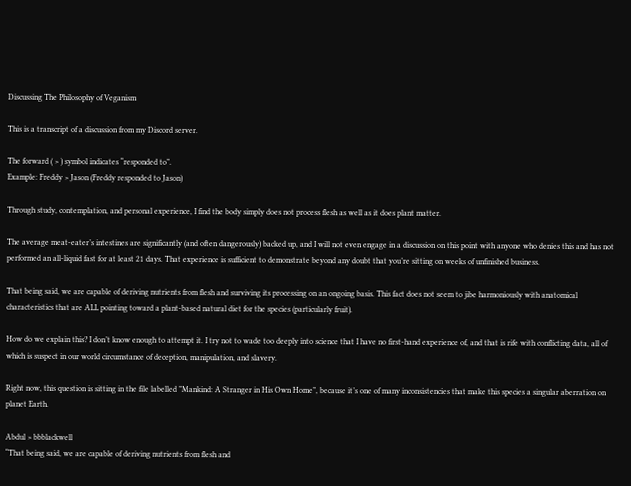Discussing The Philosophy of Veganism

This is a transcript of a discussion from my Discord server.

The forward ( > ) symbol indicates “responded to”.
Example: Freddy > Jason (Freddy responded to Jason)

Through study, contemplation, and personal experience, I find the body simply does not process flesh as well as it does plant matter.

The average meat-eater’s intestines are significantly (and often dangerously) backed up, and I will not even engage in a discussion on this point with anyone who denies this and has not performed an all-liquid fast for at least 21 days. That experience is sufficient to demonstrate beyond any doubt that you’re sitting on weeks of unfinished business.

That being said, we are capable of deriving nutrients from flesh and surviving its processing on an ongoing basis. This fact does not seem to jibe harmoniously with anatomical characteristics that are ALL pointing toward a plant-based natural diet for the species (particularly fruit).

How do we explain this? I don’t know enough to attempt it. I try not to wade too deeply into science that I have no first-hand experience of, and that is rife with conflicting data, all of which is suspect in our world circumstance of deception, manipulation, and slavery.

Right now, this question is sitting in the file labelled ”Mankind: A Stranger in His Own Home”, because it’s one of many inconsistencies that make this species a singular aberration on planet Earth.

Abdul > bbblackwell
“That being said, we are capable of deriving nutrients from flesh and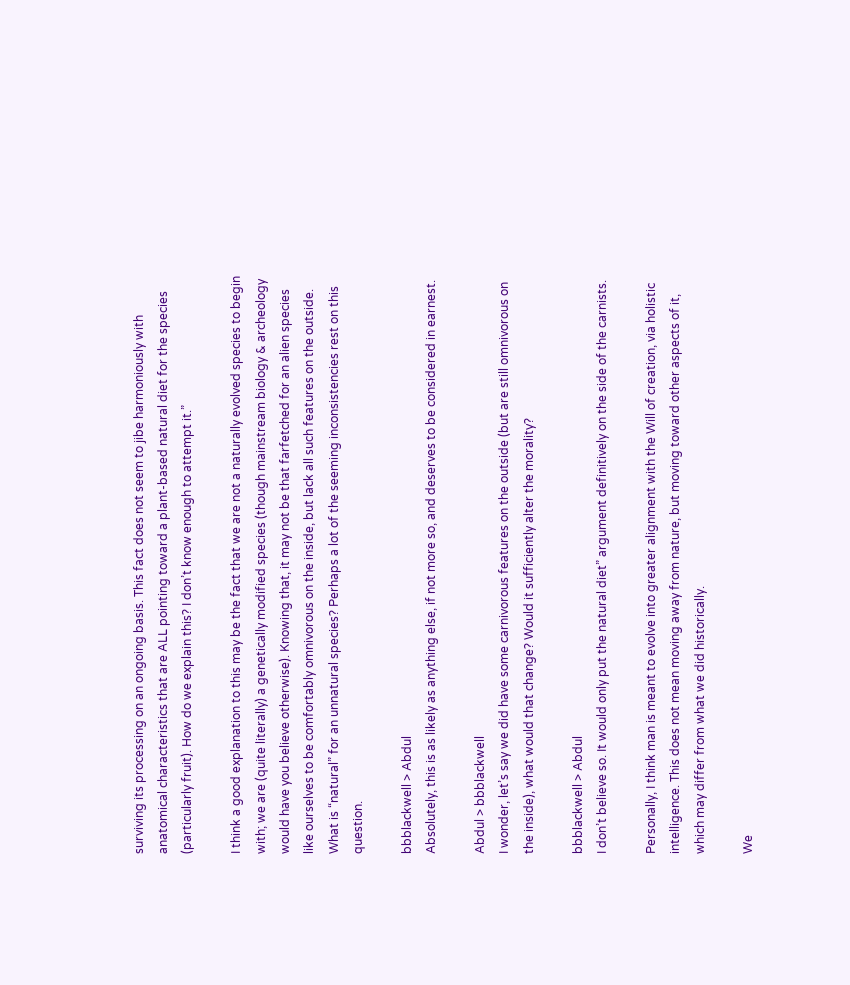surviving its processing on an ongoing basis. This fact does not seem to jibe harmoniously with anatomical characteristics that are ALL pointing toward a plant-based natural diet for the species (particularly fruit). How do we explain this? I don’t know enough to attempt it.”

I think a good explanation to this may be the fact that we are not a naturally evolved species to begin with; we are (quite literally) a genetically modified species (though mainstream biology & archeology would have you believe otherwise). Knowing that, it may not be that farfetched for an alien species like ourselves to be comfortably omnivorous on the inside, but lack all such features on the outside. What is “natural” for an unnatural species? Perhaps a lot of the seeming inconsistencies rest on this question.

bbblackwell > Abdul
Absolutely, this is as likely as anything else, if not more so, and deserves to be considered in earnest.

Abdul > bbblackwell
I wonder, let’s say we did have some carnivorous features on the outside (but are still omnivorous on the inside), what would that change? Would it sufficiently alter the morality?

bbblackwell > Abdul
I don’t believe so. It would only put the natural diet” argument definitively on the side of the carnists.

Personally, I think man is meant to evolve into greater alignment with the Will of creation, via holistic intelligence. This does not mean moving away from nature, but moving toward other aspects of it, which may differ from what we did historically.

We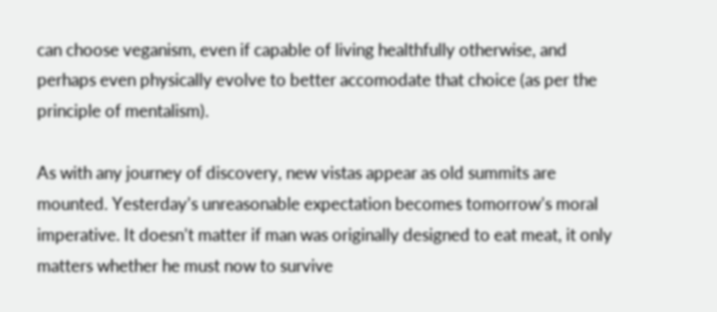can choose veganism, even if capable of living healthfully otherwise, and perhaps even physically evolve to better accomodate that choice (as per the principle of mentalism).

As with any journey of discovery, new vistas appear as old summits are mounted. Yesterday’s unreasonable expectation becomes tomorrow’s moral imperative. It doesn’t matter if man was originally designed to eat meat, it only matters whether he must now to survive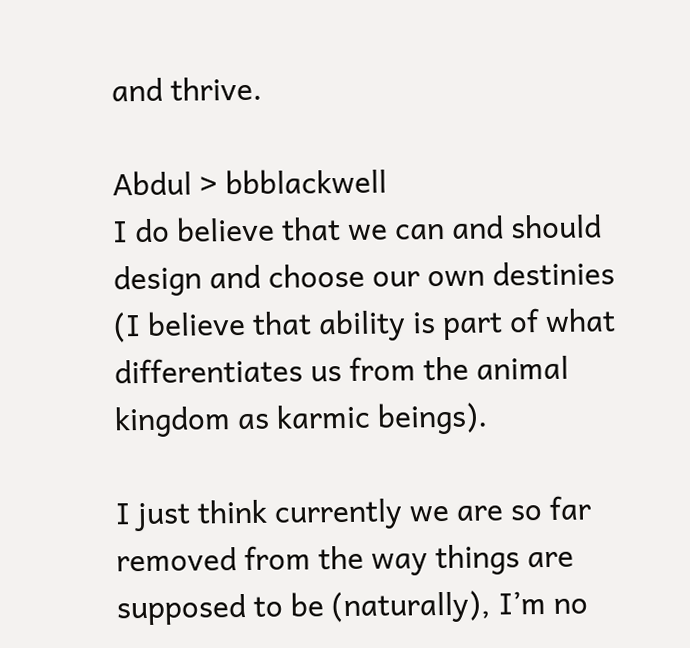and thrive.

Abdul > bbblackwell
I do believe that we can and should design and choose our own destinies (I believe that ability is part of what differentiates us from the animal kingdom as karmic beings).

I just think currently we are so far removed from the way things are supposed to be (naturally), I’m no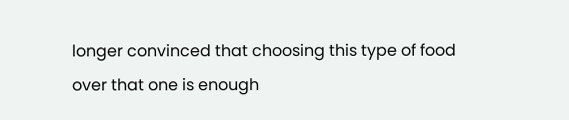longer convinced that choosing this type of food over that one is enough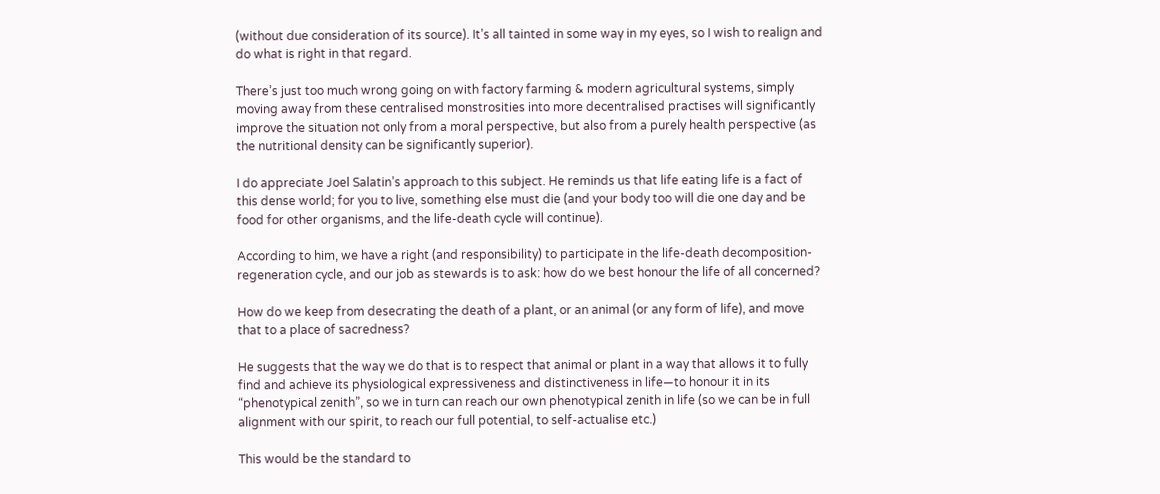(without due consideration of its source). It’s all tainted in some way in my eyes, so I wish to realign and do what is right in that regard.

There’s just too much wrong going on with factory farming & modern agricultural systems, simply moving away from these centralised monstrosities into more decentralised practises will significantly improve the situation not only from a moral perspective, but also from a purely health perspective (as the nutritional density can be significantly superior).

I do appreciate Joel Salatin’s approach to this subject. He reminds us that life eating life is a fact of this dense world; for you to live, something else must die (and your body too will die one day and be food for other organisms, and the life-death cycle will continue).

According to him, we have a right (and responsibility) to participate in the life-death decomposition-regeneration cycle, and our job as stewards is to ask: how do we best honour the life of all concerned?

How do we keep from desecrating the death of a plant, or an animal (or any form of life), and move that to a place of sacredness?

He suggests that the way we do that is to respect that animal or plant in a way that allows it to fully find and achieve its physiological expressiveness and distinctiveness in life—to honour it in its “phenotypical zenith”, so we in turn can reach our own phenotypical zenith in life (so we can be in full alignment with our spirit, to reach our full potential, to self-actualise etc.)

This would be the standard to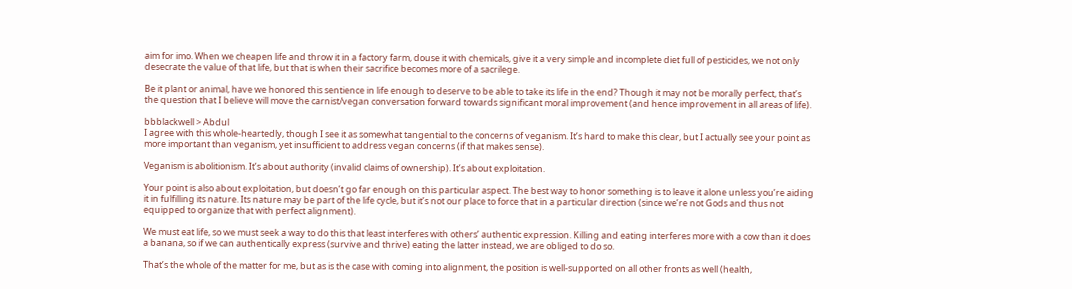aim for imo. When we cheapen life and throw it in a factory farm, douse it with chemicals, give it a very simple and incomplete diet full of pesticides, we not only desecrate the value of that life, but that is when their sacrifice becomes more of a sacrilege.

Be it plant or animal, have we honored this sentience in life enough to deserve to be able to take its life in the end? Though it may not be morally perfect, that’s the question that I believe will move the carnist/vegan conversation forward towards significant moral improvement (and hence improvement in all areas of life).

bbblackwell > Abdul
I agree with this whole-heartedly, though I see it as somewhat tangential to the concerns of veganism. It’s hard to make this clear, but I actually see your point as more important than veganism, yet insufficient to address vegan concerns (if that makes sense).

Veganism is abolitionism. It’s about authority (invalid claims of ownership). It’s about exploitation.

Your point is also about exploitation, but doesn’t go far enough on this particular aspect. The best way to honor something is to leave it alone unless you’re aiding it in fulfilling its nature. Its nature may be part of the life cycle, but it’s not our place to force that in a particular direction (since we’re not Gods and thus not equipped to organize that with perfect alignment).

We must eat life, so we must seek a way to do this that least interferes with others’ authentic expression. Killing and eating interferes more with a cow than it does a banana, so if we can authentically express (survive and thrive) eating the latter instead, we are obliged to do so.

That’s the whole of the matter for me, but as is the case with coming into alignment, the position is well-supported on all other fronts as well (health,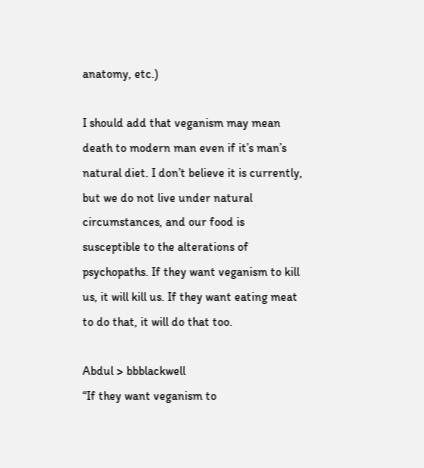anatomy, etc.)

I should add that veganism may mean death to modern man even if it’s man’s natural diet. I don’t believe it is currently, but we do not live under natural circumstances, and our food is susceptible to the alterations of psychopaths. If they want veganism to kill us, it will kill us. If they want eating meat to do that, it will do that too.

Abdul > bbblackwell
“If they want veganism to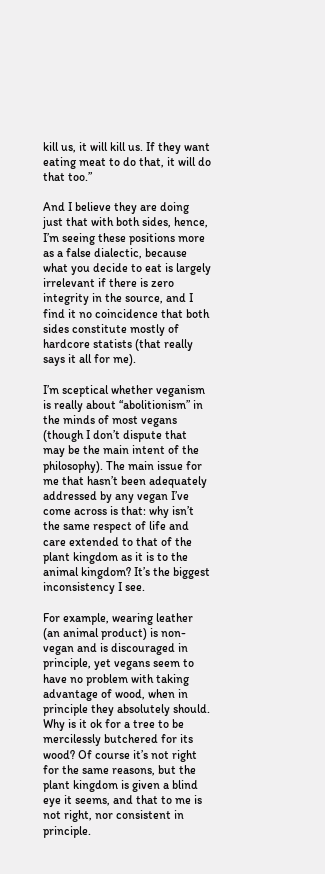kill us, it will kill us. If they want eating meat to do that, it will do that too.”

And I believe they are doing just that with both sides, hence, I’m seeing these positions more as a false dialectic, because what you decide to eat is largely irrelevant if there is zero integrity in the source, and I find it no coincidence that both sides constitute mostly of hardcore statists (that really says it all for me).

I’m sceptical whether veganism is really about “abolitionism” in the minds of most vegans (though I don’t dispute that may be the main intent of the philosophy). The main issue for me that hasn’t been adequately addressed by any vegan I’ve come across is that: why isn’t the same respect of life and care extended to that of the plant kingdom as it is to the animal kingdom? It’s the biggest inconsistency I see.

For example, wearing leather (an animal product) is non-vegan and is discouraged in principle, yet vegans seem to have no problem with taking advantage of wood, when in principle they absolutely should. Why is it ok for a tree to be mercilessly butchered for its wood? Of course it’s not right for the same reasons, but the plant kingdom is given a blind eye it seems, and that to me is not right, nor consistent in principle.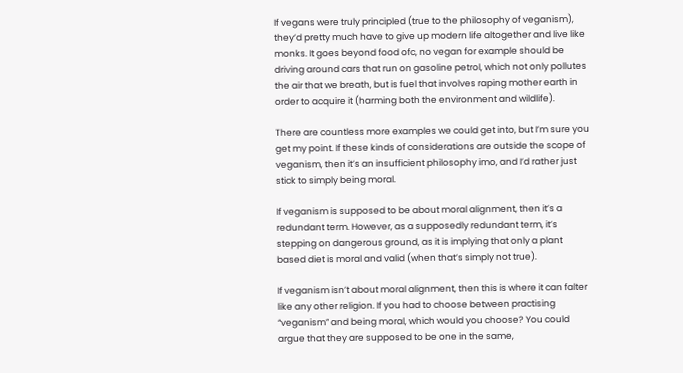If vegans were truly principled (true to the philosophy of veganism), they’d pretty much have to give up modern life altogether and live like monks. It goes beyond food ofc, no vegan for example should be driving around cars that run on gasoline petrol, which not only pollutes the air that we breath, but is fuel that involves raping mother earth in order to acquire it (harming both the environment and wildlife).

There are countless more examples we could get into, but I’m sure you get my point. If these kinds of considerations are outside the scope of veganism, then it’s an insufficient philosophy imo, and I’d rather just stick to simply being moral.

If veganism is supposed to be about moral alignment, then it’s a redundant term. However, as a supposedly redundant term, it’s stepping on dangerous ground, as it is implying that only a plant based diet is moral and valid (when that’s simply not true).

If veganism isn’t about moral alignment, then this is where it can falter like any other religion. If you had to choose between practising “veganism” and being moral, which would you choose? You could argue that they are supposed to be one in the same,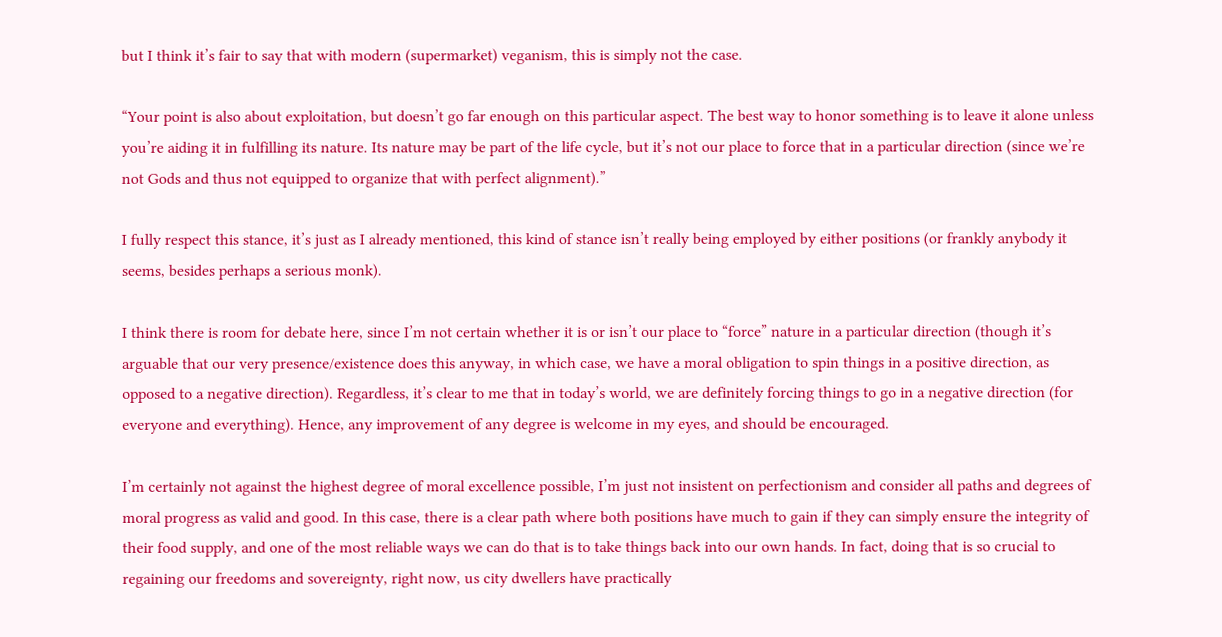but I think it’s fair to say that with modern (supermarket) veganism, this is simply not the case.

“Your point is also about exploitation, but doesn’t go far enough on this particular aspect. The best way to honor something is to leave it alone unless you’re aiding it in fulfilling its nature. Its nature may be part of the life cycle, but it’s not our place to force that in a particular direction (since we’re not Gods and thus not equipped to organize that with perfect alignment).”

I fully respect this stance, it’s just as I already mentioned, this kind of stance isn’t really being employed by either positions (or frankly anybody it seems, besides perhaps a serious monk).

I think there is room for debate here, since I’m not certain whether it is or isn’t our place to “force” nature in a particular direction (though it’s arguable that our very presence/existence does this anyway, in which case, we have a moral obligation to spin things in a positive direction, as opposed to a negative direction). Regardless, it’s clear to me that in today’s world, we are definitely forcing things to go in a negative direction (for everyone and everything). Hence, any improvement of any degree is welcome in my eyes, and should be encouraged.

I’m certainly not against the highest degree of moral excellence possible, I’m just not insistent on perfectionism and consider all paths and degrees of moral progress as valid and good. In this case, there is a clear path where both positions have much to gain if they can simply ensure the integrity of their food supply, and one of the most reliable ways we can do that is to take things back into our own hands. In fact, doing that is so crucial to regaining our freedoms and sovereignty, right now, us city dwellers have practically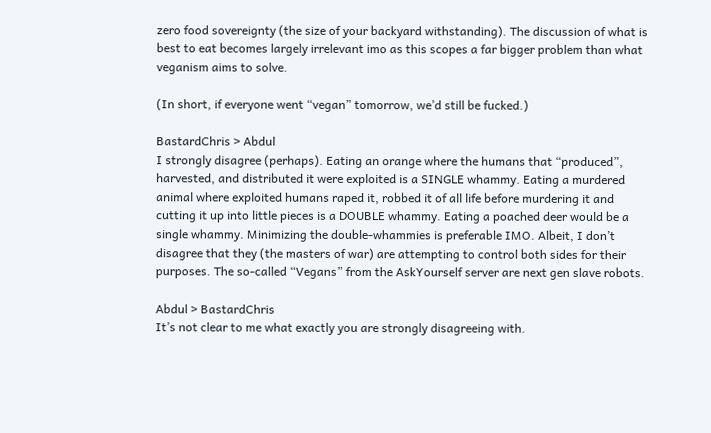zero food sovereignty (the size of your backyard withstanding). The discussion of what is best to eat becomes largely irrelevant imo as this scopes a far bigger problem than what veganism aims to solve.

(In short, if everyone went “vegan” tomorrow, we’d still be fucked.)

BastardChris > Abdul
I strongly disagree (perhaps). Eating an orange where the humans that “produced”, harvested, and distributed it were exploited is a SINGLE whammy. Eating a murdered animal where exploited humans raped it, robbed it of all life before murdering it and cutting it up into little pieces is a DOUBLE whammy. Eating a poached deer would be a single whammy. Minimizing the double-whammies is preferable IMO. Albeit, I don’t disagree that they (the masters of war) are attempting to control both sides for their purposes. The so-called “Vegans” from the AskYourself server are next gen slave robots.

Abdul > BastardChris
It’s not clear to me what exactly you are strongly disagreeing with.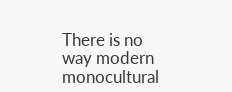There is no way modern monocultural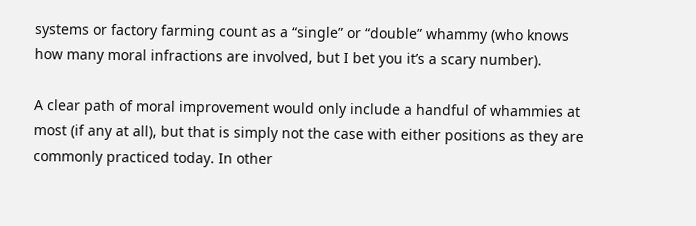systems or factory farming count as a “single” or “double” whammy (who knows how many moral infractions are involved, but I bet you it’s a scary number).

A clear path of moral improvement would only include a handful of whammies at most (if any at all), but that is simply not the case with either positions as they are commonly practiced today. In other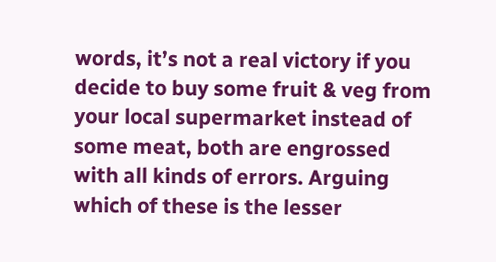words, it’s not a real victory if you decide to buy some fruit & veg from your local supermarket instead of some meat, both are engrossed with all kinds of errors. Arguing which of these is the lesser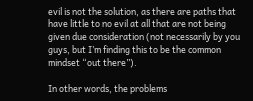evil is not the solution, as there are paths that have little to no evil at all that are not being given due consideration (not necessarily by you guys, but I’m finding this to be the common mindset “out there”).

In other words, the problems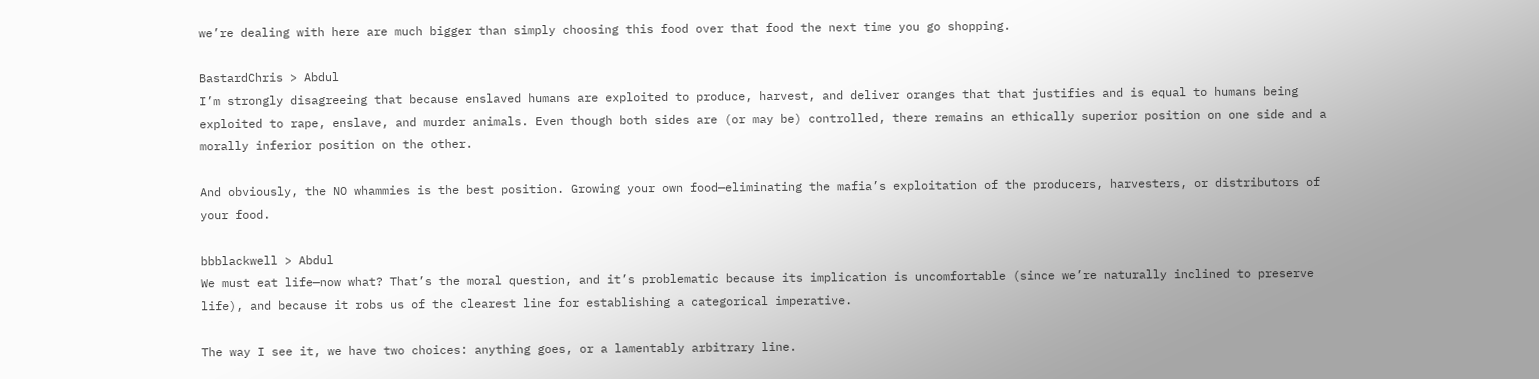we’re dealing with here are much bigger than simply choosing this food over that food the next time you go shopping.

BastardChris > Abdul
I’m strongly disagreeing that because enslaved humans are exploited to produce, harvest, and deliver oranges that that justifies and is equal to humans being exploited to rape, enslave, and murder animals. Even though both sides are (or may be) controlled, there remains an ethically superior position on one side and a morally inferior position on the other.

And obviously, the NO whammies is the best position. Growing your own food—eliminating the mafia’s exploitation of the producers, harvesters, or distributors of your food.

bbblackwell > Abdul
We must eat life—now what? That’s the moral question, and it’s problematic because its implication is uncomfortable (since we’re naturally inclined to preserve life), and because it robs us of the clearest line for establishing a categorical imperative.

The way I see it, we have two choices: anything goes, or a lamentably arbitrary line.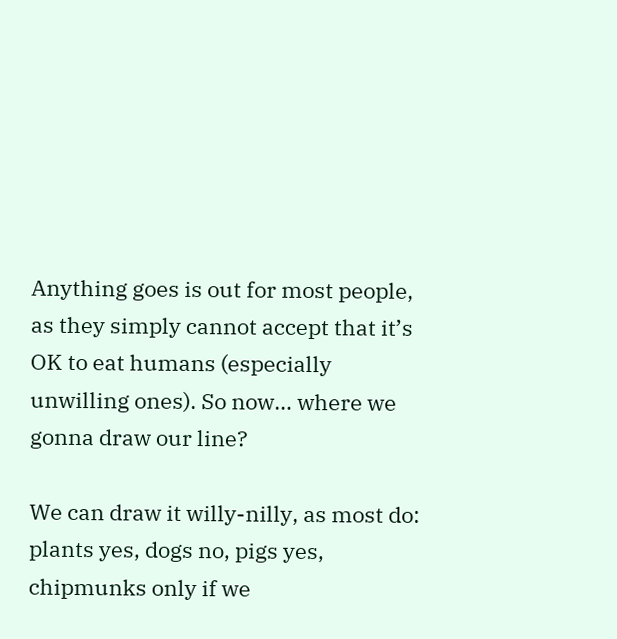Anything goes is out for most people, as they simply cannot accept that it’s OK to eat humans (especially unwilling ones). So now… where we gonna draw our line?

We can draw it willy-nilly, as most do: plants yes, dogs no, pigs yes, chipmunks only if we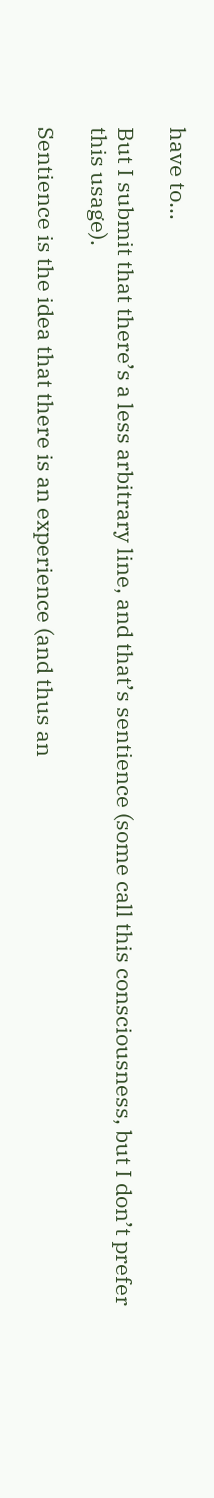have to…

But I submit that there’s a less arbitrary line, and that’s sentience (some call this consciousness, but I don’t prefer this usage).

Sentience is the idea that there is an experience (and thus an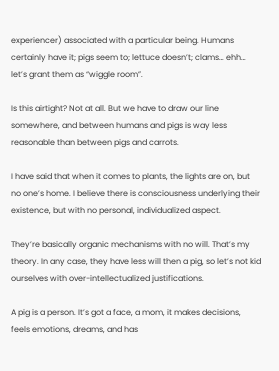experiencer) associated with a particular being. Humans certainly have it; pigs seem to; lettuce doesn’t; clams… ehh… let’s grant them as “wiggle room”.

Is this airtight? Not at all. But we have to draw our line somewhere, and between humans and pigs is way less reasonable than between pigs and carrots.

I have said that when it comes to plants, the lights are on, but no one’s home. I believe there is consciousness underlying their existence, but with no personal, individualized aspect.

They’re basically organic mechanisms with no will. That’s my theory. In any case, they have less will then a pig, so let’s not kid ourselves with over-intellectualized justifications.

A pig is a person. It’s got a face, a mom, it makes decisions, feels emotions, dreams, and has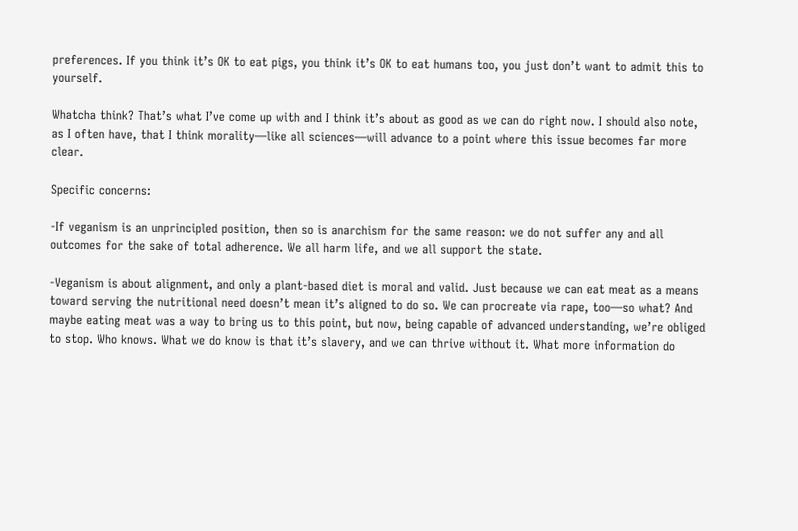preferences. If you think it’s OK to eat pigs, you think it’s OK to eat humans too, you just don’t want to admit this to yourself.

Whatcha think? That’s what I’ve come up with and I think it’s about as good as we can do right now. I should also note, as I often have, that I think morality—like all sciences—will advance to a point where this issue becomes far more clear.

Specific concerns:

-If veganism is an unprincipled position, then so is anarchism for the same reason: we do not suffer any and all outcomes for the sake of total adherence. We all harm life, and we all support the state.

-Veganism is about alignment, and only a plant-based diet is moral and valid. Just because we can eat meat as a means toward serving the nutritional need doesn’t mean it’s aligned to do so. We can procreate via rape, too—so what? And maybe eating meat was a way to bring us to this point, but now, being capable of advanced understanding, we’re obliged to stop. Who knows. What we do know is that it’s slavery, and we can thrive without it. What more information do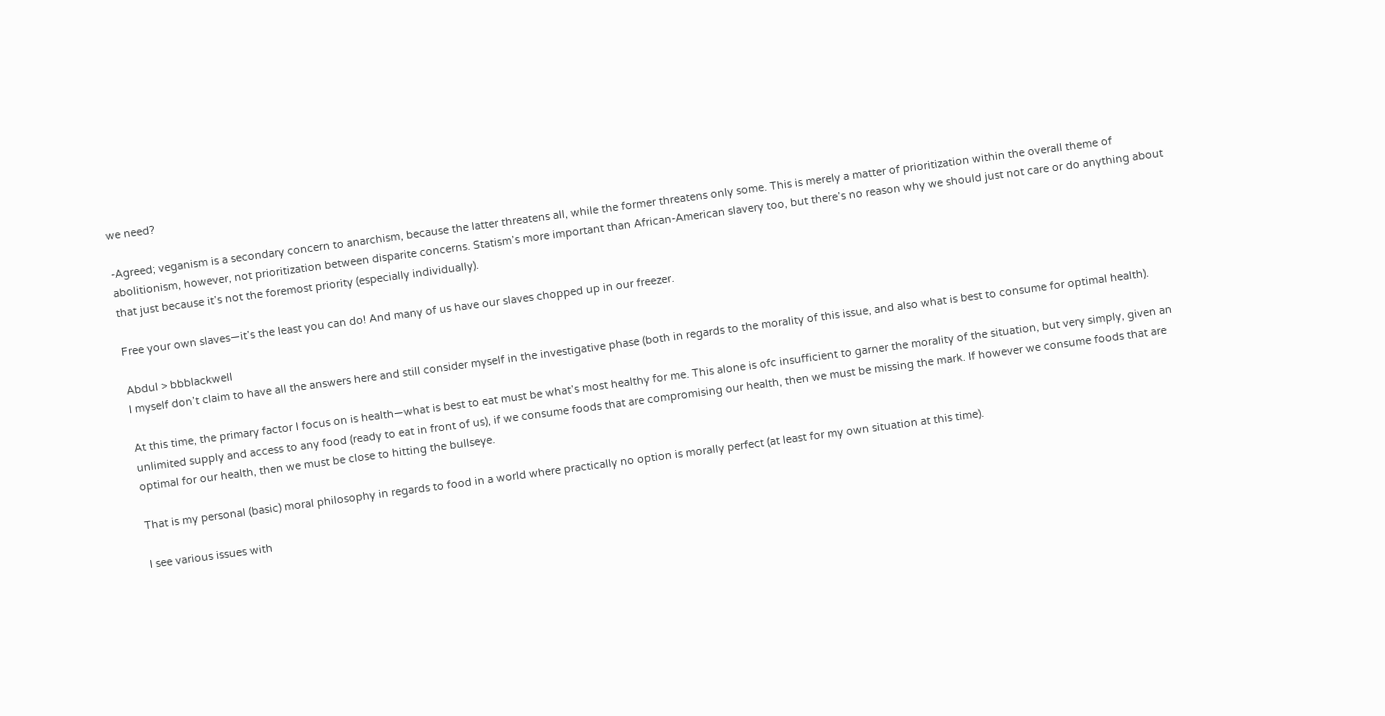we need?

-Agreed; veganism is a secondary concern to anarchism, because the latter threatens all, while the former threatens only some. This is merely a matter of prioritization within the overall theme of abolitionism, however, not prioritization between disparite concerns. Statism’s more important than African-American slavery too, but there’s no reason why we should just not care or do anything about that just because it’s not the foremost priority (especially individually).

Free your own slaves—it’s the least you can do! And many of us have our slaves chopped up in our freezer.

Abdul > bbblackwell
I myself don’t claim to have all the answers here and still consider myself in the investigative phase (both in regards to the morality of this issue, and also what is best to consume for optimal health).

At this time, the primary factor I focus on is health—what is best to eat must be what’s most healthy for me. This alone is ofc insufficient to garner the morality of the situation, but very simply, given an unlimited supply and access to any food (ready to eat in front of us), if we consume foods that are compromising our health, then we must be missing the mark. If however we consume foods that are optimal for our health, then we must be close to hitting the bullseye.

That is my personal (basic) moral philosophy in regards to food in a world where practically no option is morally perfect (at least for my own situation at this time).

I see various issues with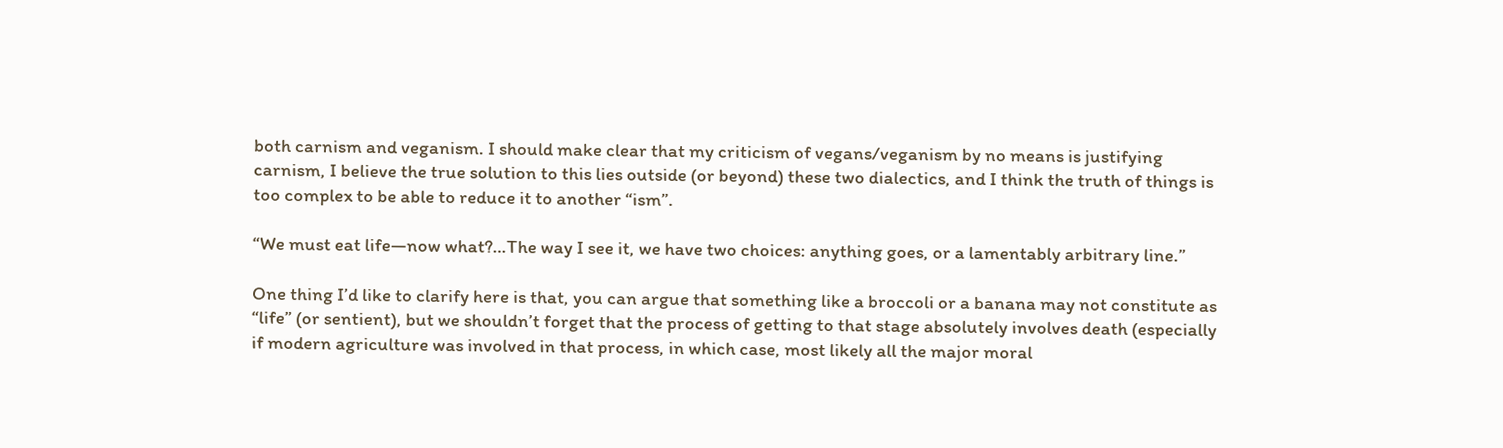both carnism and veganism. I should make clear that my criticism of vegans/veganism by no means is justifying carnism, I believe the true solution to this lies outside (or beyond) these two dialectics, and I think the truth of things is too complex to be able to reduce it to another “ism”.

“We must eat life—now what?…The way I see it, we have two choices: anything goes, or a lamentably arbitrary line.”

One thing I’d like to clarify here is that, you can argue that something like a broccoli or a banana may not constitute as “life” (or sentient), but we shouldn’t forget that the process of getting to that stage absolutely involves death (especially if modern agriculture was involved in that process, in which case, most likely all the major moral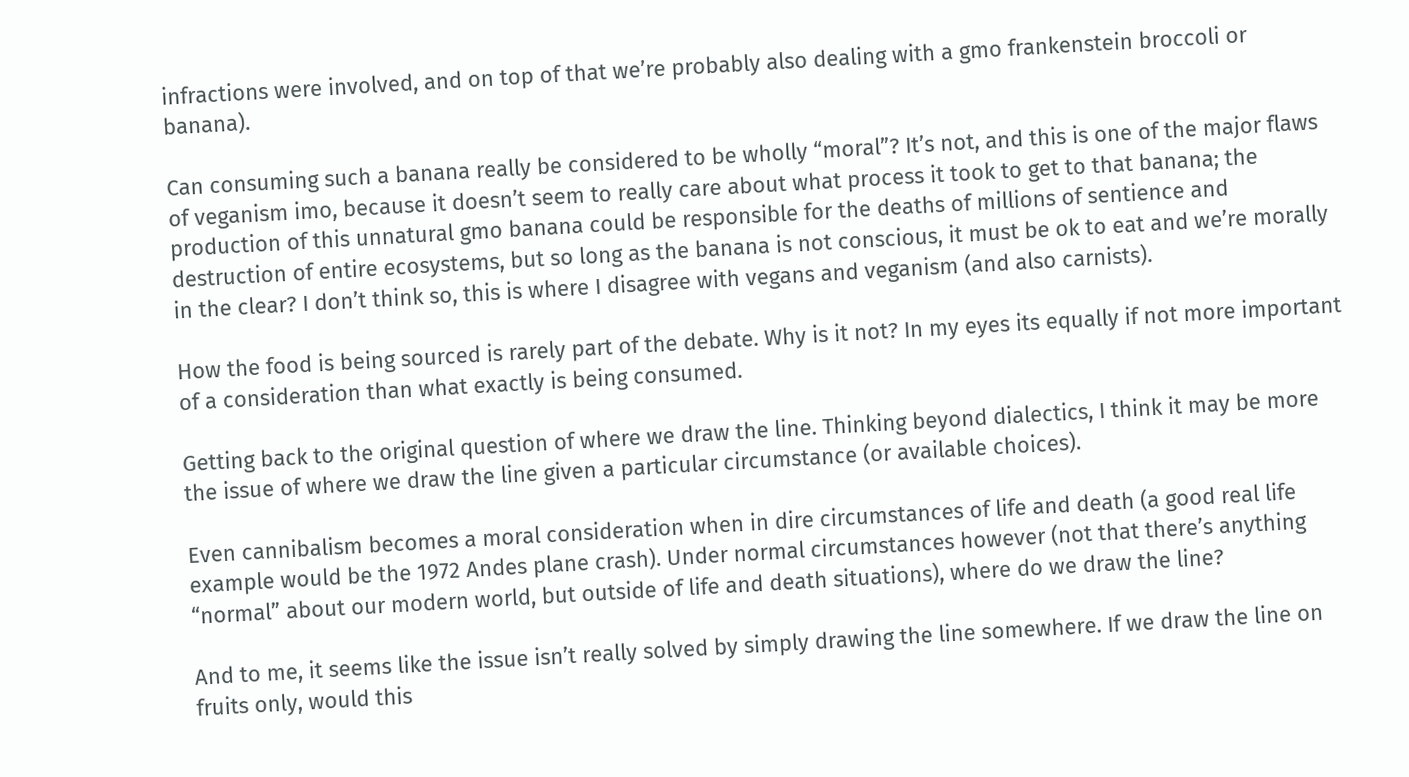infractions were involved, and on top of that we’re probably also dealing with a gmo frankenstein broccoli or banana).

Can consuming such a banana really be considered to be wholly “moral”? It’s not, and this is one of the major flaws of veganism imo, because it doesn’t seem to really care about what process it took to get to that banana; the production of this unnatural gmo banana could be responsible for the deaths of millions of sentience and destruction of entire ecosystems, but so long as the banana is not conscious, it must be ok to eat and we’re morally in the clear? I don’t think so, this is where I disagree with vegans and veganism (and also carnists).

How the food is being sourced is rarely part of the debate. Why is it not? In my eyes its equally if not more important of a consideration than what exactly is being consumed.

Getting back to the original question of where we draw the line. Thinking beyond dialectics, I think it may be more the issue of where we draw the line given a particular circumstance (or available choices).

Even cannibalism becomes a moral consideration when in dire circumstances of life and death (a good real life example would be the 1972 Andes plane crash). Under normal circumstances however (not that there’s anything “normal” about our modern world, but outside of life and death situations), where do we draw the line?

And to me, it seems like the issue isn’t really solved by simply drawing the line somewhere. If we draw the line on fruits only, would this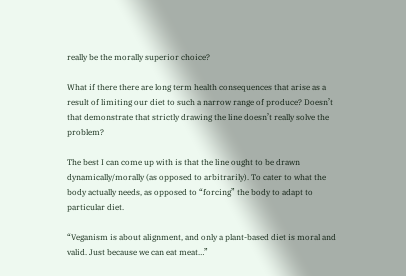really be the morally superior choice?

What if there there are long term health consequences that arise as a result of limiting our diet to such a narrow range of produce? Doesn’t that demonstrate that strictly drawing the line doesn’t really solve the problem?

The best I can come up with is that the line ought to be drawn dynamically/morally (as opposed to arbitrarily). To cater to what the body actually needs, as opposed to “forcing” the body to adapt to particular diet.

“Veganism is about alignment, and only a plant-based diet is moral and valid. Just because we can eat meat…”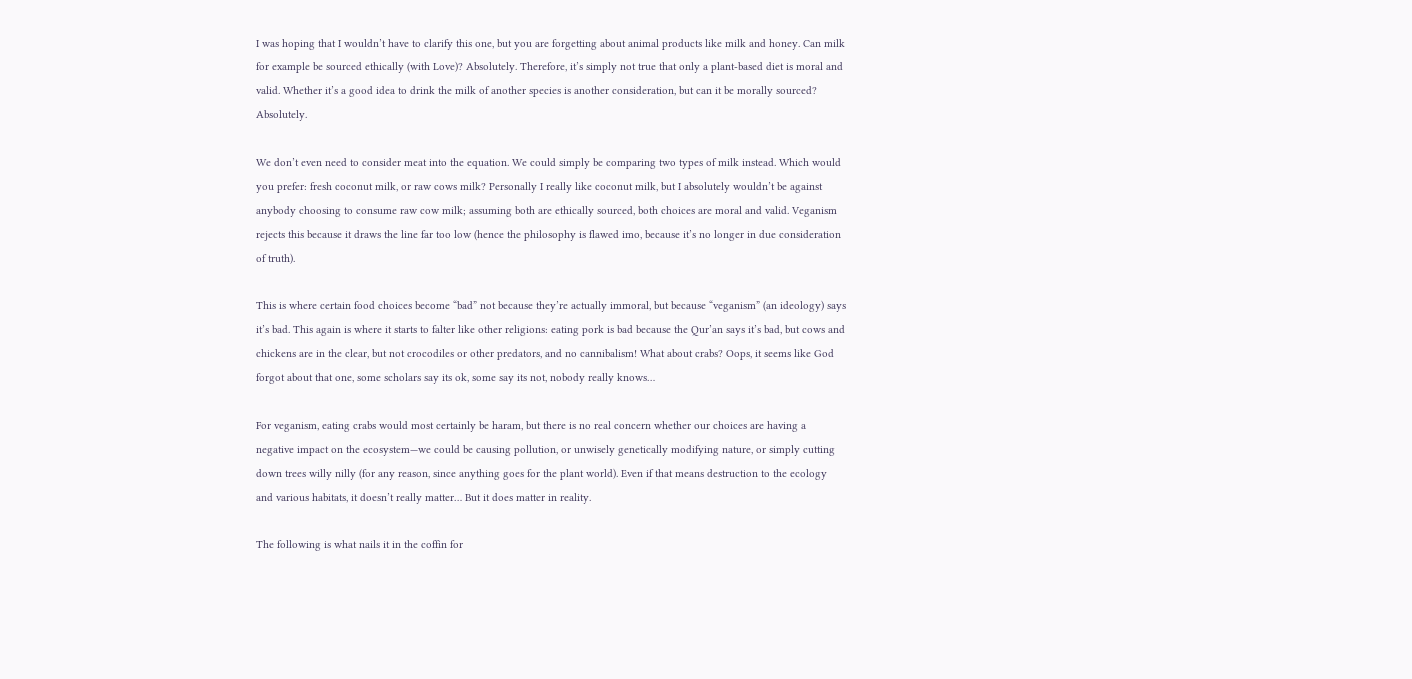I was hoping that I wouldn’t have to clarify this one, but you are forgetting about animal products like milk and honey. Can milk for example be sourced ethically (with Love)? Absolutely. Therefore, it’s simply not true that only a plant-based diet is moral and valid. Whether it’s a good idea to drink the milk of another species is another consideration, but can it be morally sourced? Absolutely.

We don’t even need to consider meat into the equation. We could simply be comparing two types of milk instead. Which would you prefer: fresh coconut milk, or raw cows milk? Personally I really like coconut milk, but I absolutely wouldn’t be against anybody choosing to consume raw cow milk; assuming both are ethically sourced, both choices are moral and valid. Veganism rejects this because it draws the line far too low (hence the philosophy is flawed imo, because it’s no longer in due consideration of truth).

This is where certain food choices become “bad” not because they’re actually immoral, but because “veganism” (an ideology) says it’s bad. This again is where it starts to falter like other religions: eating pork is bad because the Qur’an says it’s bad, but cows and chickens are in the clear, but not crocodiles or other predators, and no cannibalism! What about crabs? Oops, it seems like God forgot about that one, some scholars say its ok, some say its not, nobody really knows…

For veganism, eating crabs would most certainly be haram, but there is no real concern whether our choices are having a negative impact on the ecosystem—we could be causing pollution, or unwisely genetically modifying nature, or simply cutting down trees willy nilly (for any reason, since anything goes for the plant world). Even if that means destruction to the ecology and various habitats, it doesn’t really matter… But it does matter in reality.

The following is what nails it in the coffin for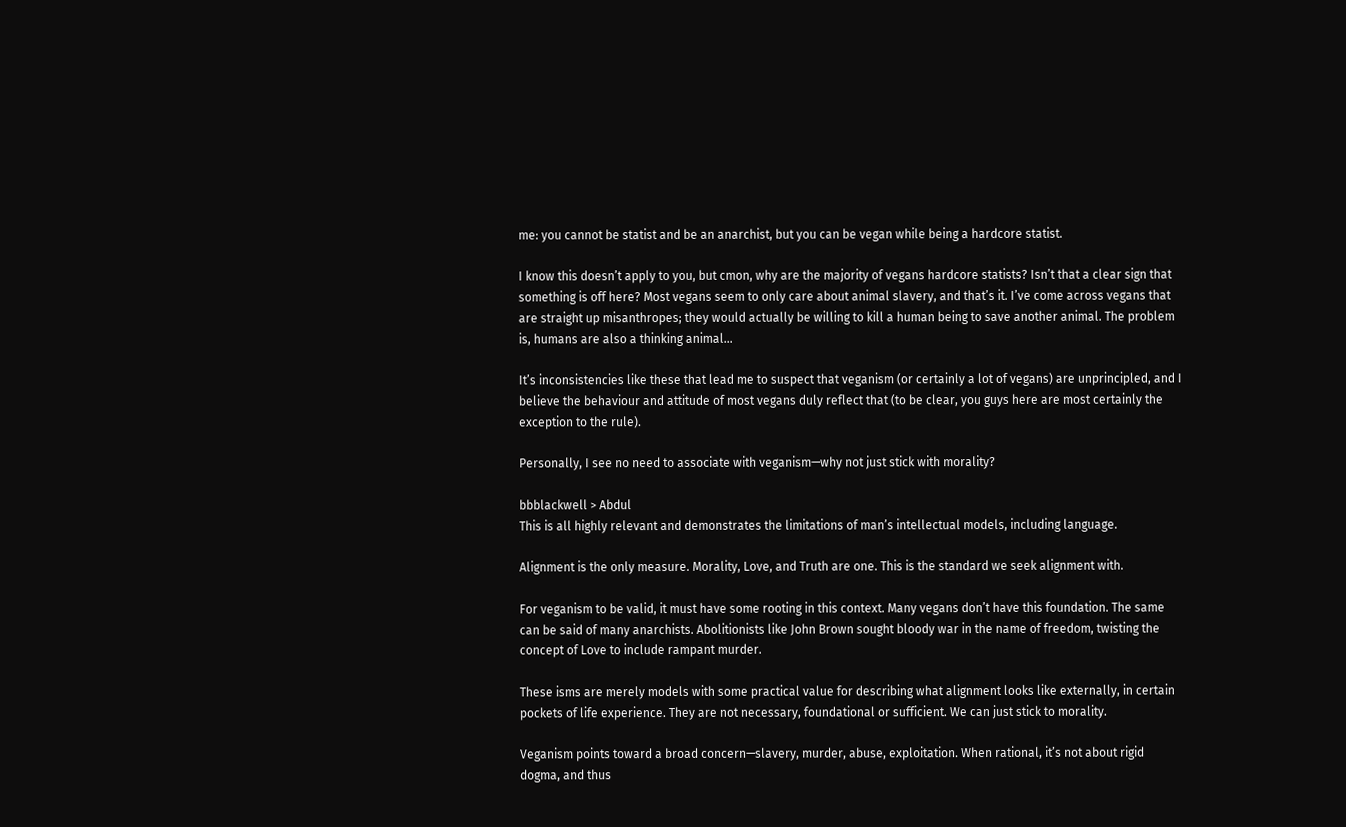me: you cannot be statist and be an anarchist, but you can be vegan while being a hardcore statist.

I know this doesn’t apply to you, but cmon, why are the majority of vegans hardcore statists? Isn’t that a clear sign that something is off here? Most vegans seem to only care about animal slavery, and that’s it. I’ve come across vegans that are straight up misanthropes; they would actually be willing to kill a human being to save another animal. The problem is, humans are also a thinking animal…

It’s inconsistencies like these that lead me to suspect that veganism (or certainly a lot of vegans) are unprincipled, and I believe the behaviour and attitude of most vegans duly reflect that (to be clear, you guys here are most certainly the exception to the rule).

Personally, I see no need to associate with veganism—why not just stick with morality?

bbblackwell > Abdul
This is all highly relevant and demonstrates the limitations of man’s intellectual models, including language.

Alignment is the only measure. Morality, Love, and Truth are one. This is the standard we seek alignment with.

For veganism to be valid, it must have some rooting in this context. Many vegans don’t have this foundation. The same can be said of many anarchists. Abolitionists like John Brown sought bloody war in the name of freedom, twisting the concept of Love to include rampant murder.

These isms are merely models with some practical value for describing what alignment looks like externally, in certain pockets of life experience. They are not necessary, foundational or sufficient. We can just stick to morality.

Veganism points toward a broad concern—slavery, murder, abuse, exploitation. When rational, it’s not about rigid dogma, and thus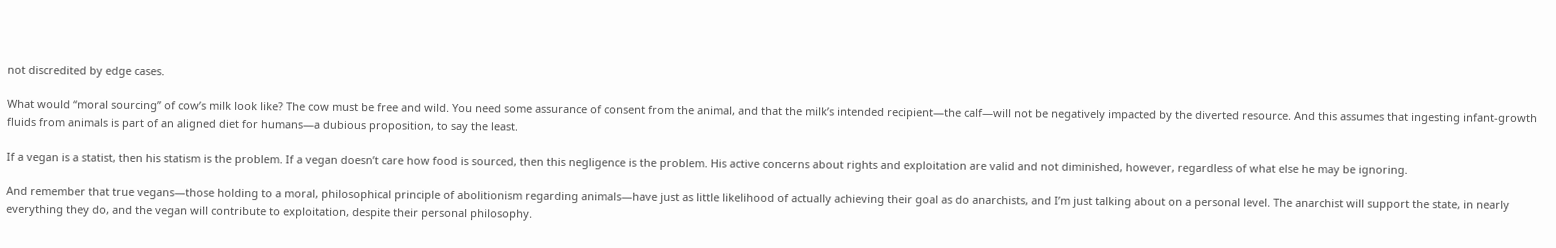not discredited by edge cases.

What would “moral sourcing” of cow’s milk look like? The cow must be free and wild. You need some assurance of consent from the animal, and that the milk’s intended recipient—the calf—will not be negatively impacted by the diverted resource. And this assumes that ingesting infant-growth fluids from animals is part of an aligned diet for humans—a dubious proposition, to say the least.

If a vegan is a statist, then his statism is the problem. If a vegan doesn’t care how food is sourced, then this negligence is the problem. His active concerns about rights and exploitation are valid and not diminished, however, regardless of what else he may be ignoring.

And remember that true vegans—those holding to a moral, philosophical principle of abolitionism regarding animals—have just as little likelihood of actually achieving their goal as do anarchists, and I’m just talking about on a personal level. The anarchist will support the state, in nearly everything they do, and the vegan will contribute to exploitation, despite their personal philosophy.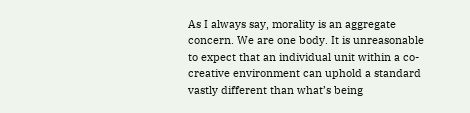As I always say, morality is an aggregate concern. We are one body. It is unreasonable to expect that an individual unit within a co-creative environment can uphold a standard vastly different than what’s being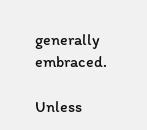generally embraced.

Unless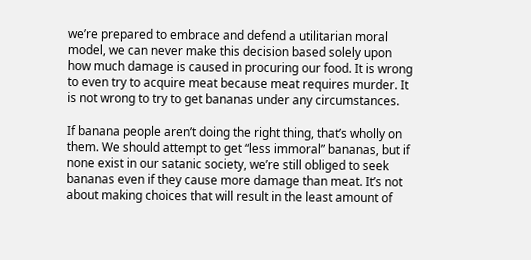we’re prepared to embrace and defend a utilitarian moral model, we can never make this decision based solely upon how much damage is caused in procuring our food. It is wrong to even try to acquire meat because meat requires murder. It is not wrong to try to get bananas under any circumstances.

If banana people aren’t doing the right thing, that’s wholly on them. We should attempt to get “less immoral” bananas, but if none exist in our satanic society, we’re still obliged to seek bananas even if they cause more damage than meat. It’s not about making choices that will result in the least amount of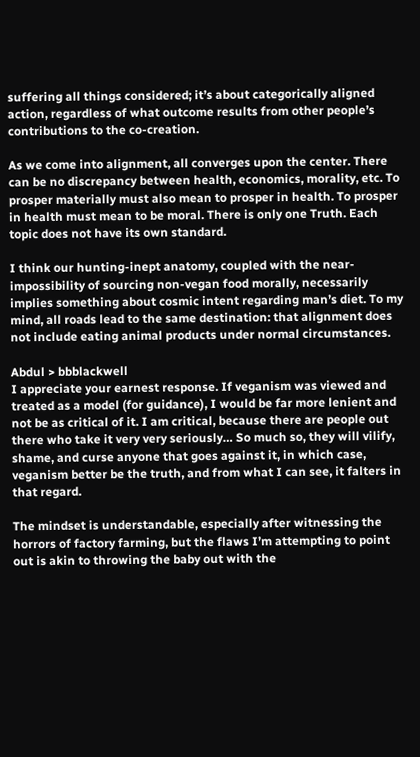suffering all things considered; it’s about categorically aligned action, regardless of what outcome results from other people’s contributions to the co-creation.

As we come into alignment, all converges upon the center. There can be no discrepancy between health, economics, morality, etc. To prosper materially must also mean to prosper in health. To prosper in health must mean to be moral. There is only one Truth. Each topic does not have its own standard.

I think our hunting-inept anatomy, coupled with the near-impossibility of sourcing non-vegan food morally, necessarily implies something about cosmic intent regarding man’s diet. To my mind, all roads lead to the same destination: that alignment does not include eating animal products under normal circumstances.

Abdul > bbblackwell
I appreciate your earnest response. If veganism was viewed and treated as a model (for guidance), I would be far more lenient and not be as critical of it. I am critical, because there are people out there who take it very very seriously… So much so, they will vilify, shame, and curse anyone that goes against it, in which case, veganism better be the truth, and from what I can see, it falters in that regard.

The mindset is understandable, especially after witnessing the horrors of factory farming, but the flaws I’m attempting to point out is akin to throwing the baby out with the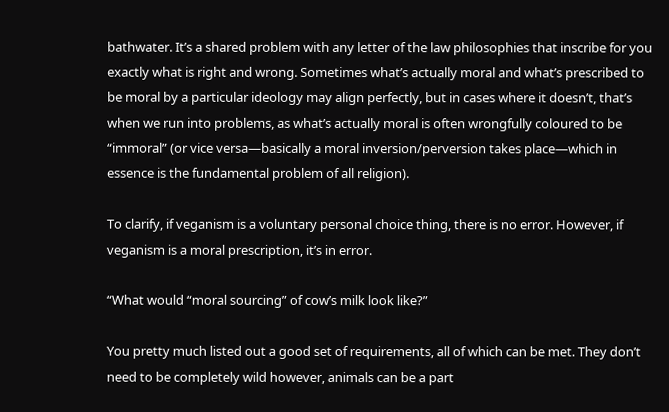bathwater. It’s a shared problem with any letter of the law philosophies that inscribe for you exactly what is right and wrong. Sometimes what’s actually moral and what’s prescribed to be moral by a particular ideology may align perfectly, but in cases where it doesn’t, that’s when we run into problems, as what’s actually moral is often wrongfully coloured to be “immoral” (or vice versa—basically a moral inversion/perversion takes place—which in essence is the fundamental problem of all religion).

To clarify, if veganism is a voluntary personal choice thing, there is no error. However, if veganism is a moral prescription, it’s in error.

“What would “moral sourcing” of cow’s milk look like?”

You pretty much listed out a good set of requirements, all of which can be met. They don’t need to be completely wild however, animals can be a part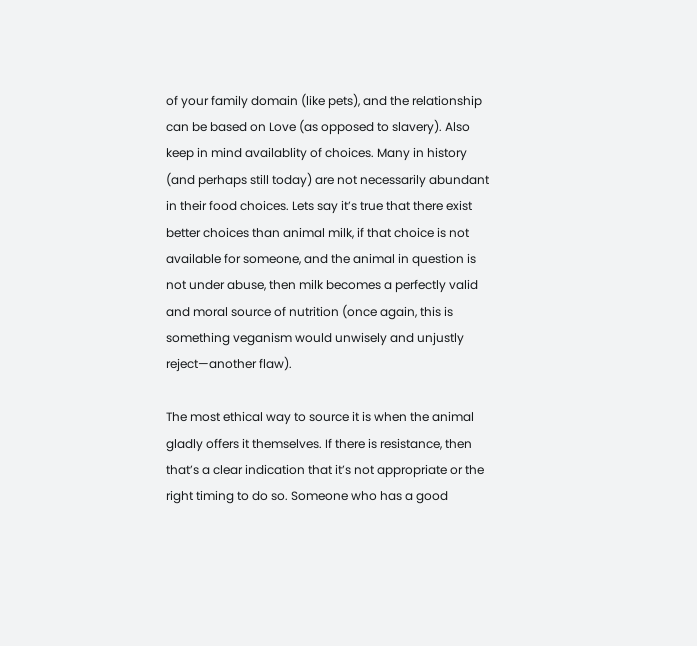of your family domain (like pets), and the relationship can be based on Love (as opposed to slavery). Also keep in mind availablity of choices. Many in history (and perhaps still today) are not necessarily abundant in their food choices. Lets say it’s true that there exist better choices than animal milk, if that choice is not available for someone, and the animal in question is not under abuse, then milk becomes a perfectly valid and moral source of nutrition (once again, this is something veganism would unwisely and unjustly reject—another flaw).

The most ethical way to source it is when the animal gladly offers it themselves. If there is resistance, then that’s a clear indication that it’s not appropriate or the right timing to do so. Someone who has a good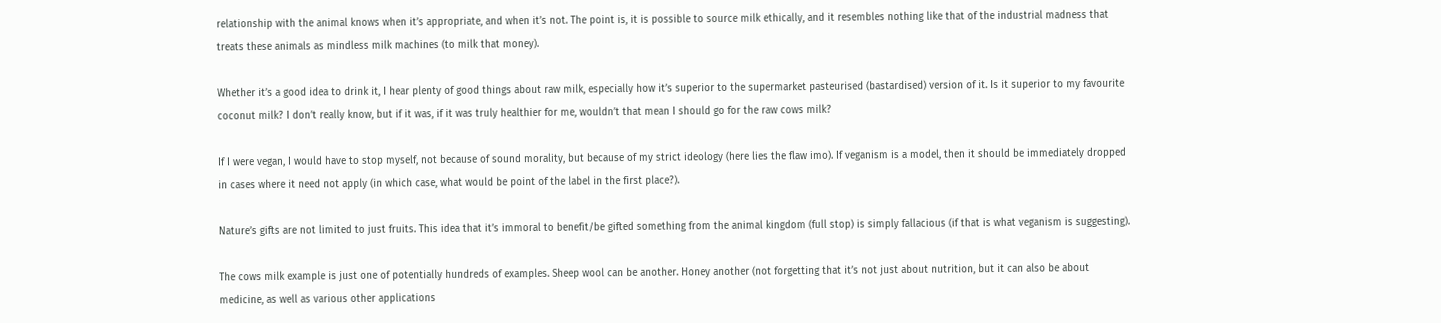relationship with the animal knows when it’s appropriate, and when it’s not. The point is, it is possible to source milk ethically, and it resembles nothing like that of the industrial madness that treats these animals as mindless milk machines (to milk that money).

Whether it’s a good idea to drink it, I hear plenty of good things about raw milk, especially how it’s superior to the supermarket pasteurised (bastardised) version of it. Is it superior to my favourite coconut milk? I don’t really know, but if it was, if it was truly healthier for me, wouldn’t that mean I should go for the raw cows milk?

If I were vegan, I would have to stop myself, not because of sound morality, but because of my strict ideology (here lies the flaw imo). If veganism is a model, then it should be immediately dropped in cases where it need not apply (in which case, what would be point of the label in the first place?).

Nature’s gifts are not limited to just fruits. This idea that it’s immoral to benefit/be gifted something from the animal kingdom (full stop) is simply fallacious (if that is what veganism is suggesting).

The cows milk example is just one of potentially hundreds of examples. Sheep wool can be another. Honey another (not forgetting that it’s not just about nutrition, but it can also be about medicine, as well as various other applications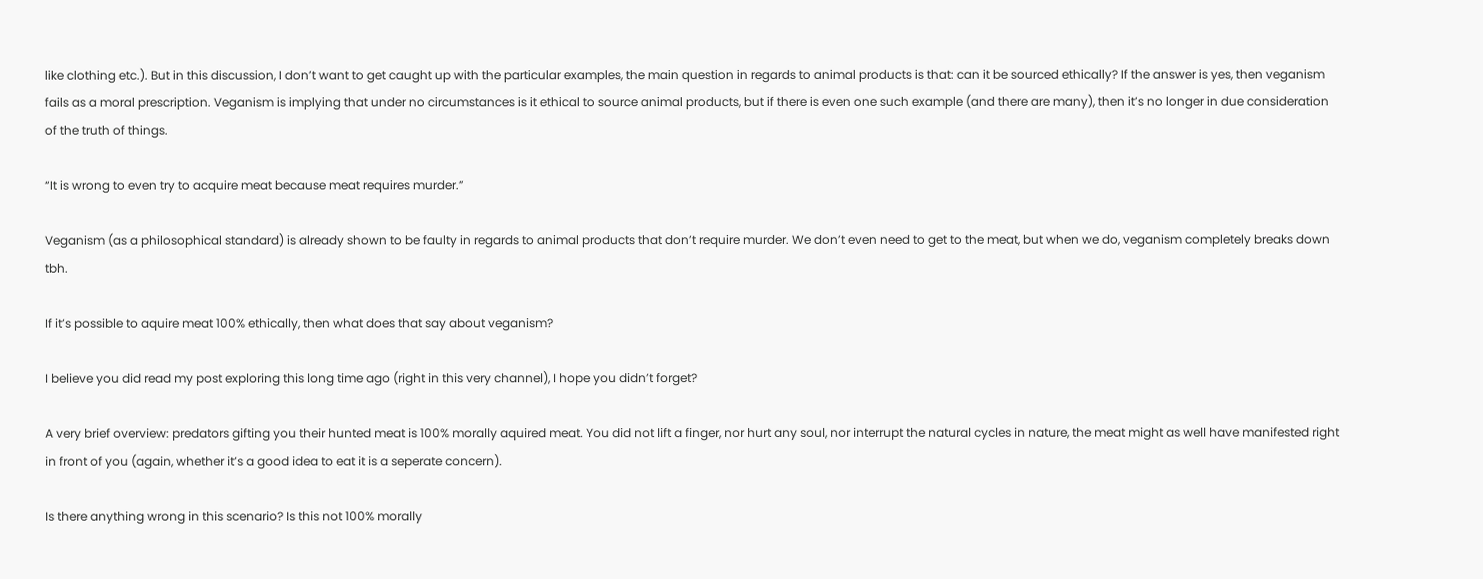like clothing etc.). But in this discussion, I don’t want to get caught up with the particular examples, the main question in regards to animal products is that: can it be sourced ethically? If the answer is yes, then veganism fails as a moral prescription. Veganism is implying that under no circumstances is it ethical to source animal products, but if there is even one such example (and there are many), then it’s no longer in due consideration of the truth of things.

“It is wrong to even try to acquire meat because meat requires murder.”

Veganism (as a philosophical standard) is already shown to be faulty in regards to animal products that don’t require murder. We don’t even need to get to the meat, but when we do, veganism completely breaks down tbh.

If it’s possible to aquire meat 100% ethically, then what does that say about veganism?

I believe you did read my post exploring this long time ago (right in this very channel), I hope you didn’t forget?

A very brief overview: predators gifting you their hunted meat is 100% morally aquired meat. You did not lift a finger, nor hurt any soul, nor interrupt the natural cycles in nature, the meat might as well have manifested right in front of you (again, whether it’s a good idea to eat it is a seperate concern).

Is there anything wrong in this scenario? Is this not 100% morally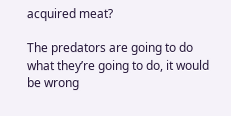acquired meat?

The predators are going to do what they’re going to do, it would be wrong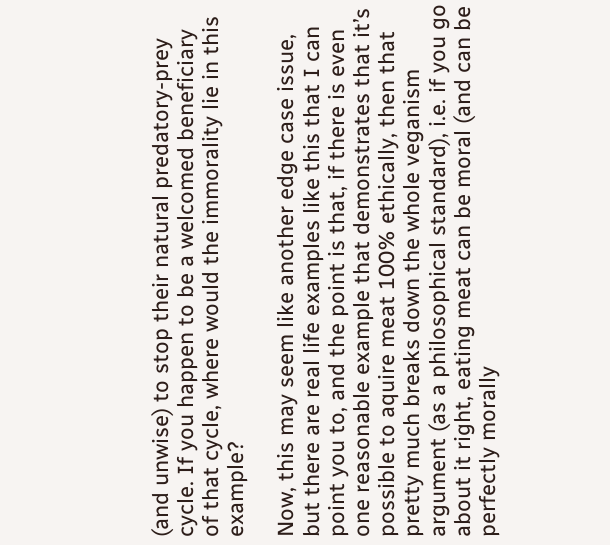(and unwise) to stop their natural predatory-prey cycle. If you happen to be a welcomed beneficiary of that cycle, where would the immorality lie in this example?

Now, this may seem like another edge case issue, but there are real life examples like this that I can point you to, and the point is that, if there is even one reasonable example that demonstrates that it’s possible to aquire meat 100% ethically, then that pretty much breaks down the whole veganism argument (as a philosophical standard), i.e. if you go about it right, eating meat can be moral (and can be perfectly morally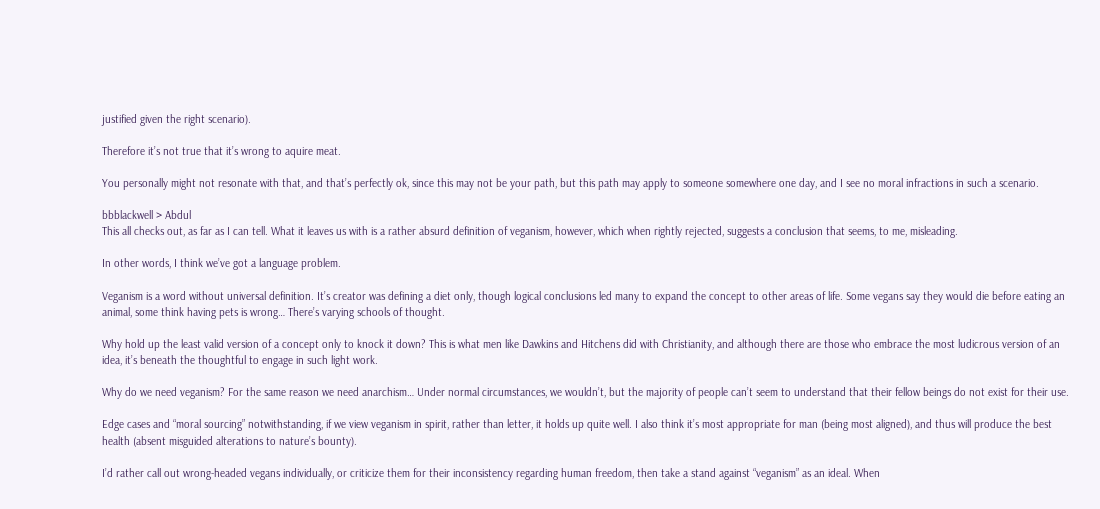justified given the right scenario).

Therefore it’s not true that it’s wrong to aquire meat.

You personally might not resonate with that, and that’s perfectly ok, since this may not be your path, but this path may apply to someone somewhere one day, and I see no moral infractions in such a scenario.

bbblackwell > Abdul
This all checks out, as far as I can tell. What it leaves us with is a rather absurd definition of veganism, however, which when rightly rejected, suggests a conclusion that seems, to me, misleading.

In other words, I think we’ve got a language problem.

Veganism is a word without universal definition. It’s creator was defining a diet only, though logical conclusions led many to expand the concept to other areas of life. Some vegans say they would die before eating an animal, some think having pets is wrong… There’s varying schools of thought.

Why hold up the least valid version of a concept only to knock it down? This is what men like Dawkins and Hitchens did with Christianity, and although there are those who embrace the most ludicrous version of an idea, it’s beneath the thoughtful to engage in such light work.

Why do we need veganism? For the same reason we need anarchism… Under normal circumstances, we wouldn’t, but the majority of people can’t seem to understand that their fellow beings do not exist for their use.

Edge cases and “moral sourcing” notwithstanding, if we view veganism in spirit, rather than letter, it holds up quite well. I also think it’s most appropriate for man (being most aligned), and thus will produce the best health (absent misguided alterations to nature’s bounty).

I’d rather call out wrong-headed vegans individually, or criticize them for their inconsistency regarding human freedom, then take a stand against “veganism” as an ideal. When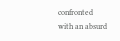confronted with an absurd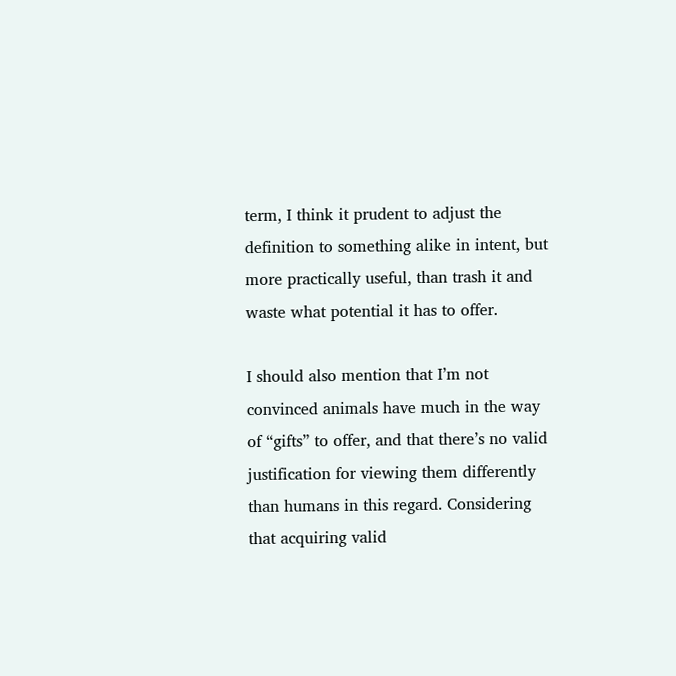term, I think it prudent to adjust the definition to something alike in intent, but more practically useful, than trash it and waste what potential it has to offer.

I should also mention that I’m not convinced animals have much in the way of “gifts” to offer, and that there’s no valid justification for viewing them differently than humans in this regard. Considering that acquiring valid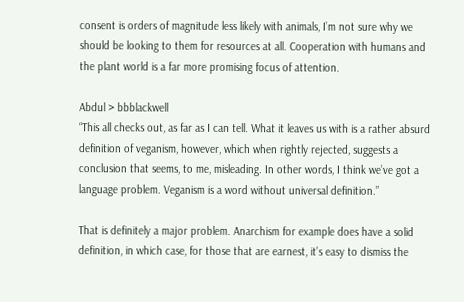consent is orders of magnitude less likely with animals, I’m not sure why we should be looking to them for resources at all. Cooperation with humans and the plant world is a far more promising focus of attention.

Abdul > bbblackwell
“This all checks out, as far as I can tell. What it leaves us with is a rather absurd definition of veganism, however, which when rightly rejected, suggests a conclusion that seems, to me, misleading. In other words, I think we’ve got a language problem. Veganism is a word without universal definition.”

That is definitely a major problem. Anarchism for example does have a solid definition, in which case, for those that are earnest, it’s easy to dismiss the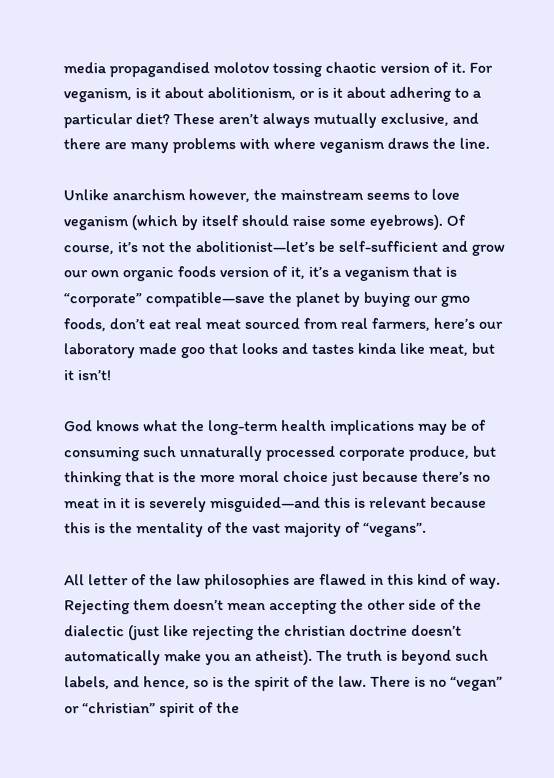media propagandised molotov tossing chaotic version of it. For veganism, is it about abolitionism, or is it about adhering to a particular diet? These aren’t always mutually exclusive, and there are many problems with where veganism draws the line.

Unlike anarchism however, the mainstream seems to love veganism (which by itself should raise some eyebrows). Of course, it’s not the abolitionist—let’s be self-sufficient and grow our own organic foods version of it, it’s a veganism that is “corporate” compatible—save the planet by buying our gmo foods, don’t eat real meat sourced from real farmers, here’s our laboratory made goo that looks and tastes kinda like meat, but it isn’t!

God knows what the long-term health implications may be of consuming such unnaturally processed corporate produce, but thinking that is the more moral choice just because there’s no meat in it is severely misguided—and this is relevant because this is the mentality of the vast majority of “vegans”.

All letter of the law philosophies are flawed in this kind of way. Rejecting them doesn’t mean accepting the other side of the dialectic (just like rejecting the christian doctrine doesn’t automatically make you an atheist). The truth is beyond such labels, and hence, so is the spirit of the law. There is no “vegan” or “christian” spirit of the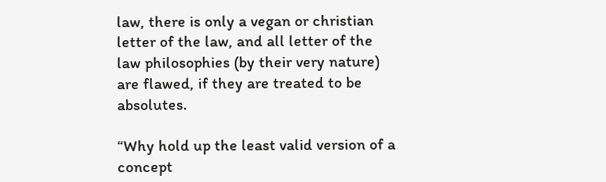law, there is only a vegan or christian letter of the law, and all letter of the law philosophies (by their very nature) are flawed, if they are treated to be absolutes.

“Why hold up the least valid version of a concept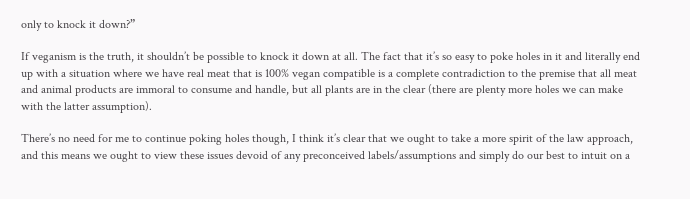only to knock it down?”

If veganism is the truth, it shouldn’t be possible to knock it down at all. The fact that it’s so easy to poke holes in it and literally end up with a situation where we have real meat that is 100% vegan compatible is a complete contradiction to the premise that all meat and animal products are immoral to consume and handle, but all plants are in the clear (there are plenty more holes we can make with the latter assumption).

There’s no need for me to continue poking holes though, I think it’s clear that we ought to take a more spirit of the law approach, and this means we ought to view these issues devoid of any preconceived labels/assumptions and simply do our best to intuit on a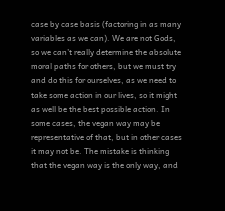case by case basis (factoring in as many variables as we can). We are not Gods, so we can’t really determine the absolute moral paths for others, but we must try and do this for ourselves, as we need to take some action in our lives, so it might as well be the best possible action. In some cases, the vegan way may be representative of that, but in other cases it may not be. The mistake is thinking that the vegan way is the only way, and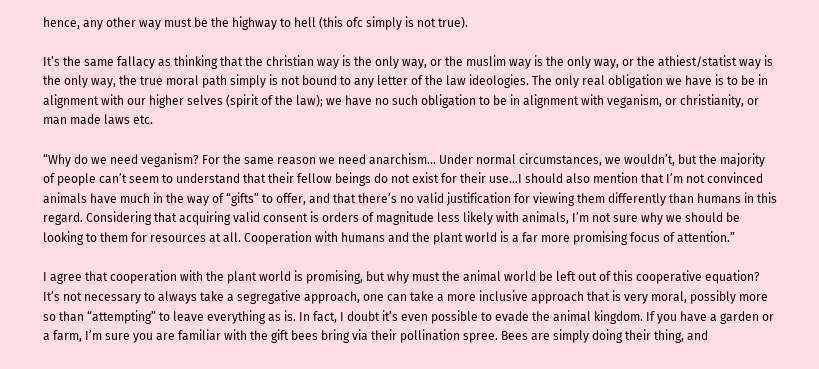hence, any other way must be the highway to hell (this ofc simply is not true).

It’s the same fallacy as thinking that the christian way is the only way, or the muslim way is the only way, or the athiest/statist way is the only way, the true moral path simply is not bound to any letter of the law ideologies. The only real obligation we have is to be in alignment with our higher selves (spirit of the law); we have no such obligation to be in alignment with veganism, or christianity, or man made laws etc.

“Why do we need veganism? For the same reason we need anarchism… Under normal circumstances, we wouldn’t, but the majority of people can’t seem to understand that their fellow beings do not exist for their use…I should also mention that I’m not convinced animals have much in the way of “gifts” to offer, and that there’s no valid justification for viewing them differently than humans in this regard. Considering that acquiring valid consent is orders of magnitude less likely with animals, I’m not sure why we should be looking to them for resources at all. Cooperation with humans and the plant world is a far more promising focus of attention.”

I agree that cooperation with the plant world is promising, but why must the animal world be left out of this cooperative equation? It’s not necessary to always take a segregative approach, one can take a more inclusive approach that is very moral, possibly more so than “attempting” to leave everything as is. In fact, I doubt it’s even possible to evade the animal kingdom. If you have a garden or a farm, I’m sure you are familiar with the gift bees bring via their pollination spree. Bees are simply doing their thing, and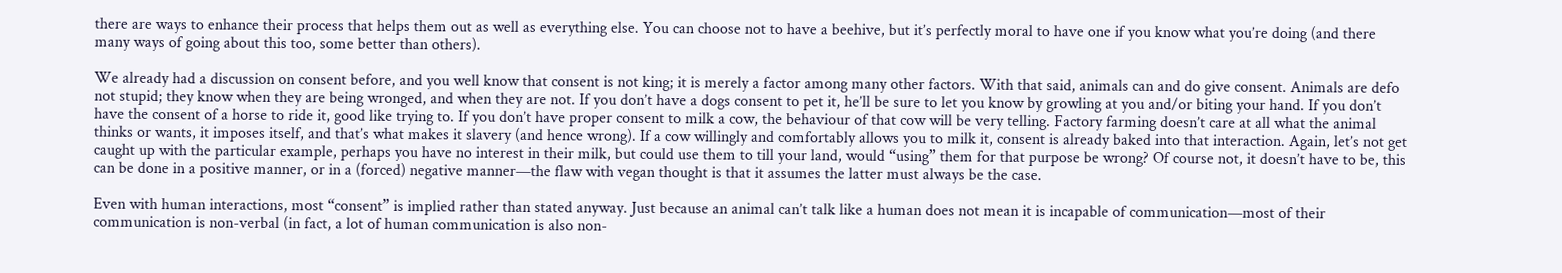there are ways to enhance their process that helps them out as well as everything else. You can choose not to have a beehive, but it’s perfectly moral to have one if you know what you’re doing (and there many ways of going about this too, some better than others).

We already had a discussion on consent before, and you well know that consent is not king; it is merely a factor among many other factors. With that said, animals can and do give consent. Animals are defo not stupid; they know when they are being wronged, and when they are not. If you don’t have a dogs consent to pet it, he’ll be sure to let you know by growling at you and/or biting your hand. If you don’t have the consent of a horse to ride it, good like trying to. If you don’t have proper consent to milk a cow, the behaviour of that cow will be very telling. Factory farming doesn’t care at all what the animal thinks or wants, it imposes itself, and that’s what makes it slavery (and hence wrong). If a cow willingly and comfortably allows you to milk it, consent is already baked into that interaction. Again, let’s not get caught up with the particular example, perhaps you have no interest in their milk, but could use them to till your land, would “using” them for that purpose be wrong? Of course not, it doesn’t have to be, this can be done in a positive manner, or in a (forced) negative manner—the flaw with vegan thought is that it assumes the latter must always be the case.

Even with human interactions, most “consent” is implied rather than stated anyway. Just because an animal can’t talk like a human does not mean it is incapable of communication—most of their communication is non-verbal (in fact, a lot of human communication is also non-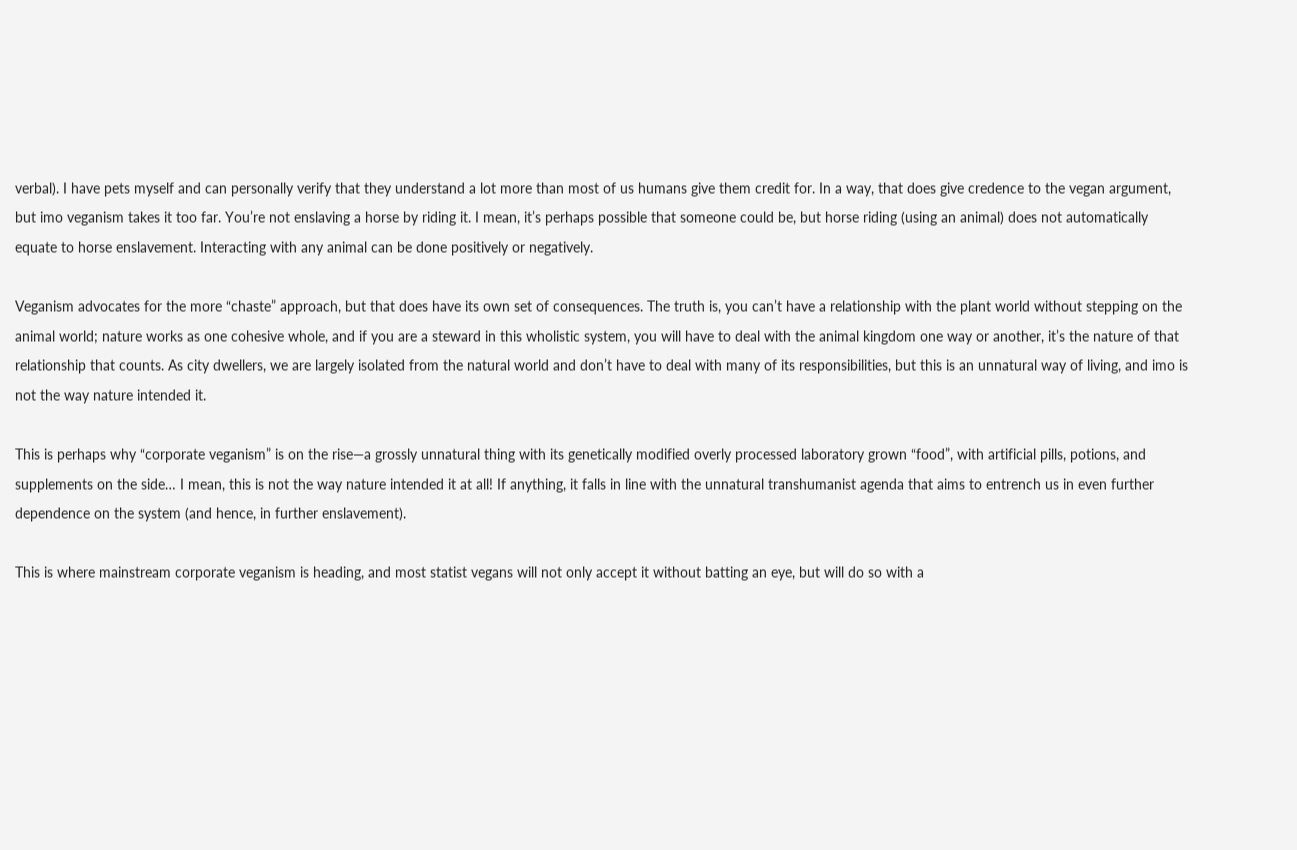verbal). I have pets myself and can personally verify that they understand a lot more than most of us humans give them credit for. In a way, that does give credence to the vegan argument, but imo veganism takes it too far. You’re not enslaving a horse by riding it. I mean, it’s perhaps possible that someone could be, but horse riding (using an animal) does not automatically equate to horse enslavement. Interacting with any animal can be done positively or negatively.

Veganism advocates for the more “chaste” approach, but that does have its own set of consequences. The truth is, you can’t have a relationship with the plant world without stepping on the animal world; nature works as one cohesive whole, and if you are a steward in this wholistic system, you will have to deal with the animal kingdom one way or another, it’s the nature of that relationship that counts. As city dwellers, we are largely isolated from the natural world and don’t have to deal with many of its responsibilities, but this is an unnatural way of living, and imo is not the way nature intended it.

This is perhaps why “corporate veganism” is on the rise—a grossly unnatural thing with its genetically modified overly processed laboratory grown “food”, with artificial pills, potions, and supplements on the side… I mean, this is not the way nature intended it at all! If anything, it falls in line with the unnatural transhumanist agenda that aims to entrench us in even further dependence on the system (and hence, in further enslavement).

This is where mainstream corporate veganism is heading, and most statist vegans will not only accept it without batting an eye, but will do so with a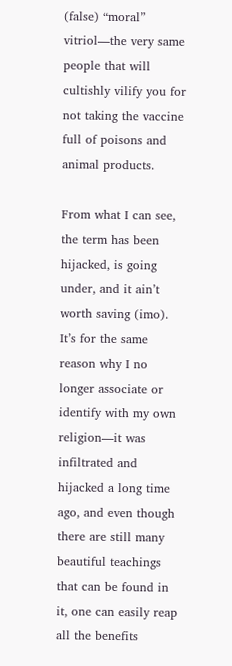(false) “moral” vitriol—the very same people that will cultishly vilify you for not taking the vaccine full of poisons and animal products.

From what I can see, the term has been hijacked, is going under, and it ain’t worth saving (imo). It’s for the same reason why I no longer associate or identify with my own religion—it was infiltrated and hijacked a long time ago, and even though there are still many beautiful teachings that can be found in it, one can easily reap all the benefits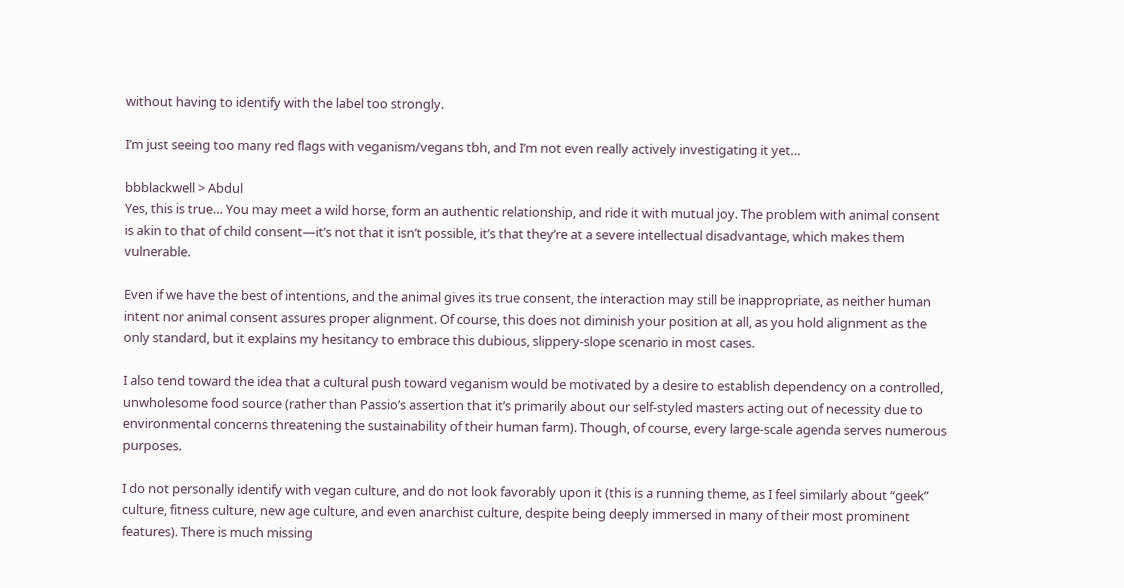without having to identify with the label too strongly.

I’m just seeing too many red flags with veganism/vegans tbh, and I’m not even really actively investigating it yet…

bbblackwell > Abdul
Yes, this is true… You may meet a wild horse, form an authentic relationship, and ride it with mutual joy. The problem with animal consent is akin to that of child consent—it’s not that it isn’t possible, it’s that they’re at a severe intellectual disadvantage, which makes them vulnerable.

Even if we have the best of intentions, and the animal gives its true consent, the interaction may still be inappropriate, as neither human intent nor animal consent assures proper alignment. Of course, this does not diminish your position at all, as you hold alignment as the only standard, but it explains my hesitancy to embrace this dubious, slippery-slope scenario in most cases.

I also tend toward the idea that a cultural push toward veganism would be motivated by a desire to establish dependency on a controlled, unwholesome food source (rather than Passio’s assertion that it’s primarily about our self-styled masters acting out of necessity due to environmental concerns threatening the sustainability of their human farm). Though, of course, every large-scale agenda serves numerous purposes.

I do not personally identify with vegan culture, and do not look favorably upon it (this is a running theme, as I feel similarly about “geek” culture, fitness culture, new age culture, and even anarchist culture, despite being deeply immersed in many of their most prominent features). There is much missing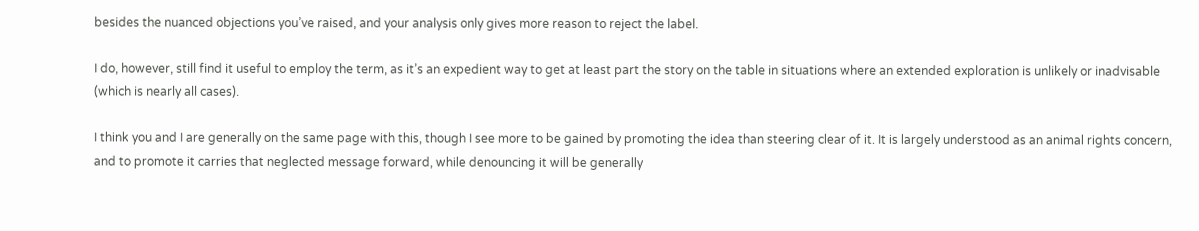besides the nuanced objections you’ve raised, and your analysis only gives more reason to reject the label.

I do, however, still find it useful to employ the term, as it’s an expedient way to get at least part the story on the table in situations where an extended exploration is unlikely or inadvisable (which is nearly all cases).

I think you and I are generally on the same page with this, though I see more to be gained by promoting the idea than steering clear of it. It is largely understood as an animal rights concern, and to promote it carries that neglected message forward, while denouncing it will be generally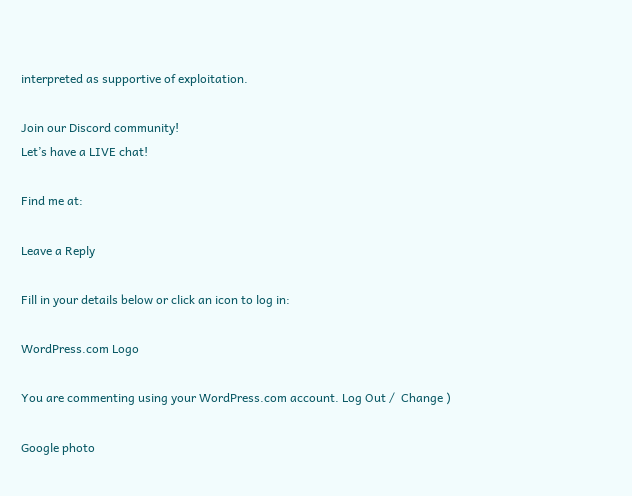interpreted as supportive of exploitation.

Join our Discord community!
Let’s have a LIVE chat!

Find me at:

Leave a Reply

Fill in your details below or click an icon to log in:

WordPress.com Logo

You are commenting using your WordPress.com account. Log Out /  Change )

Google photo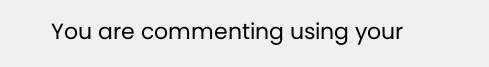You are commenting using your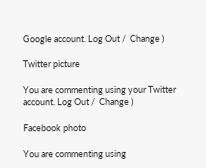Google account. Log Out /  Change )

Twitter picture

You are commenting using your Twitter account. Log Out /  Change )

Facebook photo

You are commenting using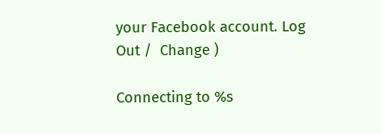your Facebook account. Log Out /  Change )

Connecting to %s